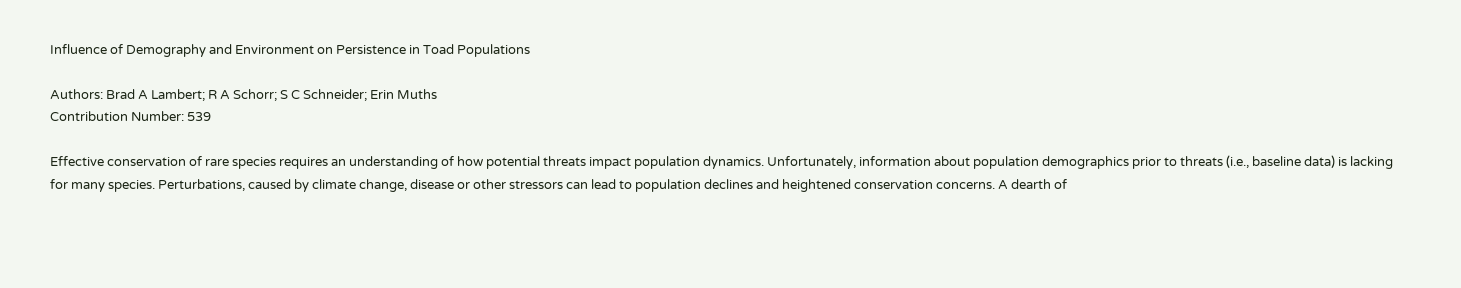Influence of Demography and Environment on Persistence in Toad Populations

Authors: Brad A Lambert; R A Schorr; S C Schneider; Erin Muths
Contribution Number: 539

Effective conservation of rare species requires an understanding of how potential threats impact population dynamics. Unfortunately, information about population demographics prior to threats (i.e., baseline data) is lacking for many species. Perturbations, caused by climate change, disease or other stressors can lead to population declines and heightened conservation concerns. A dearth of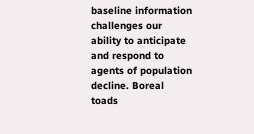baseline information challenges our ability to anticipate and respond to agents of population decline. Boreal toads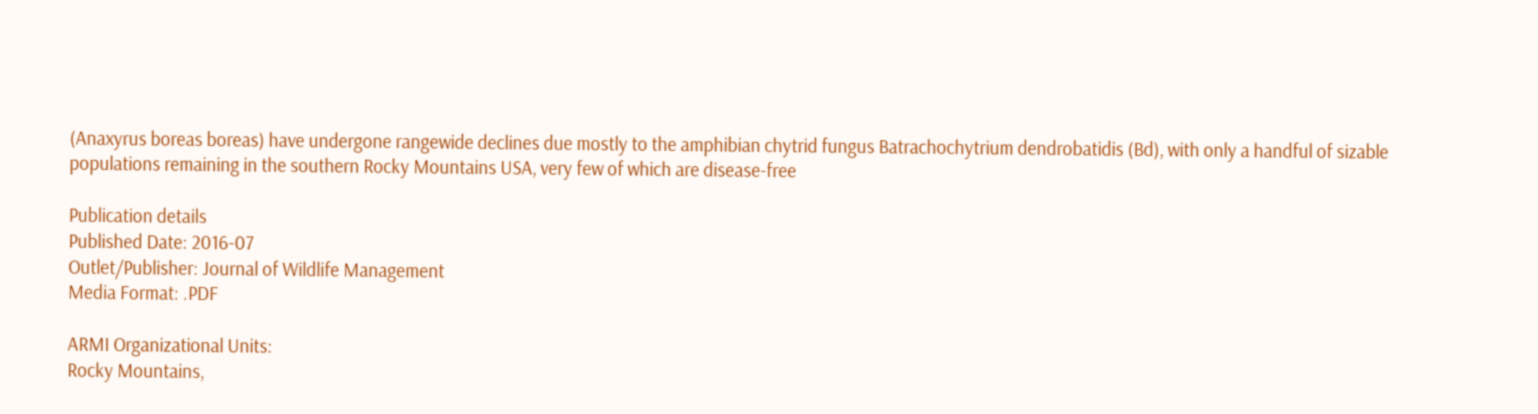(Anaxyrus boreas boreas) have undergone rangewide declines due mostly to the amphibian chytrid fungus Batrachochytrium dendrobatidis (Bd), with only a handful of sizable populations remaining in the southern Rocky Mountains USA, very few of which are disease-free

Publication details
Published Date: 2016-07
Outlet/Publisher: Journal of Wildlife Management
Media Format: .PDF

ARMI Organizational Units:
Rocky Mountains,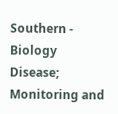Southern - Biology
Disease; Monitoring and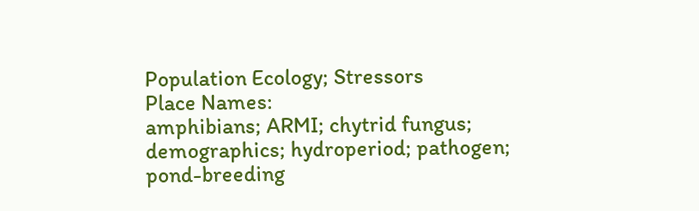Population Ecology; Stressors
Place Names:
amphibians; ARMI; chytrid fungus; demographics; hydroperiod; pathogen; pond-breeding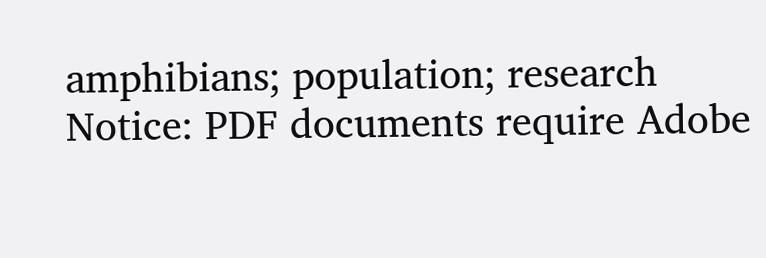amphibians; population; research
Notice: PDF documents require Adobe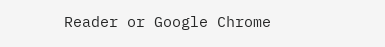Reader or Google Chrome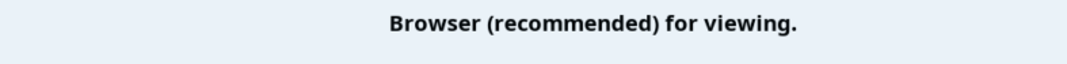Browser (recommended) for viewing.